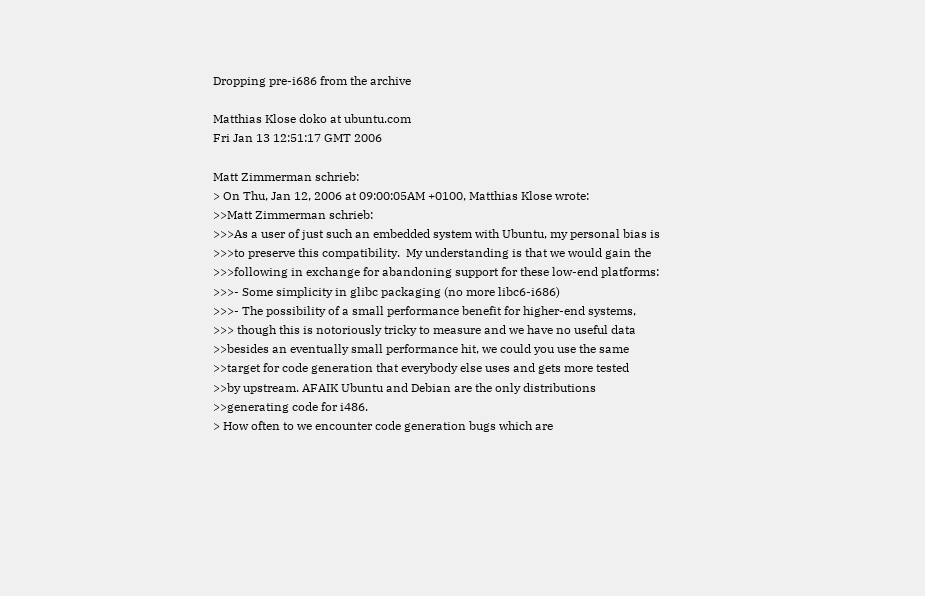Dropping pre-i686 from the archive

Matthias Klose doko at ubuntu.com
Fri Jan 13 12:51:17 GMT 2006

Matt Zimmerman schrieb:
> On Thu, Jan 12, 2006 at 09:00:05AM +0100, Matthias Klose wrote:
>>Matt Zimmerman schrieb:
>>>As a user of just such an embedded system with Ubuntu, my personal bias is
>>>to preserve this compatibility.  My understanding is that we would gain the
>>>following in exchange for abandoning support for these low-end platforms:
>>>- Some simplicity in glibc packaging (no more libc6-i686)
>>>- The possibility of a small performance benefit for higher-end systems,
>>> though this is notoriously tricky to measure and we have no useful data
>>besides an eventually small performance hit, we could you use the same
>>target for code generation that everybody else uses and gets more tested
>>by upstream. AFAIK Ubuntu and Debian are the only distributions
>>generating code for i486.
> How often to we encounter code generation bugs which are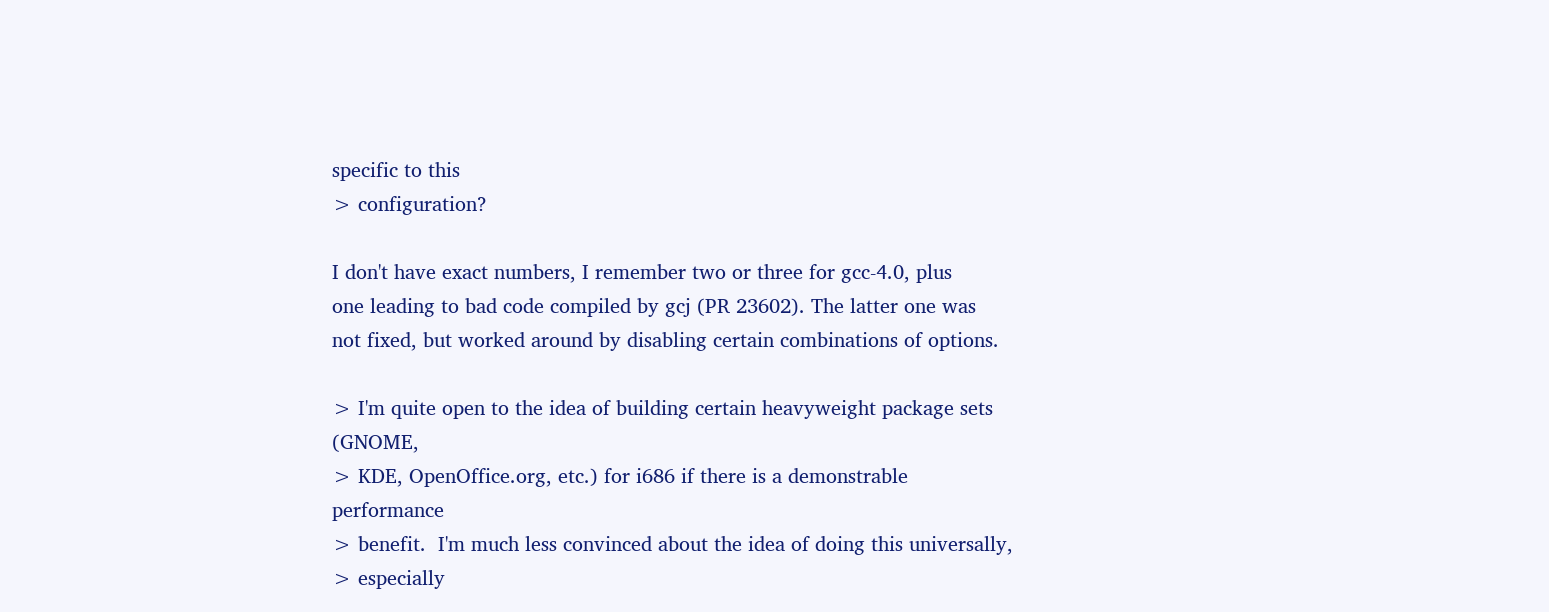specific to this
> configuration?

I don't have exact numbers, I remember two or three for gcc-4.0, plus
one leading to bad code compiled by gcj (PR 23602). The latter one was
not fixed, but worked around by disabling certain combinations of options.

> I'm quite open to the idea of building certain heavyweight package sets (GNOME,
> KDE, OpenOffice.org, etc.) for i686 if there is a demonstrable performance
> benefit.  I'm much less convinced about the idea of doing this universally,
> especially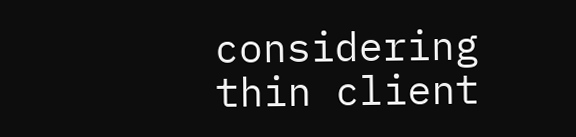considering thin client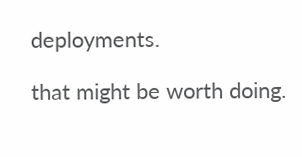deployments.

that might be worth doing.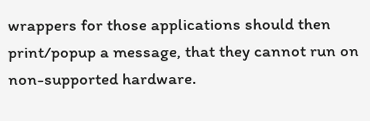wrappers for those applications should then
print/popup a message, that they cannot run on non-supported hardware.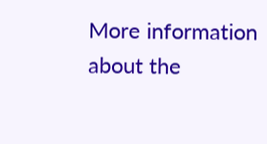More information about the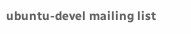ubuntu-devel mailing list